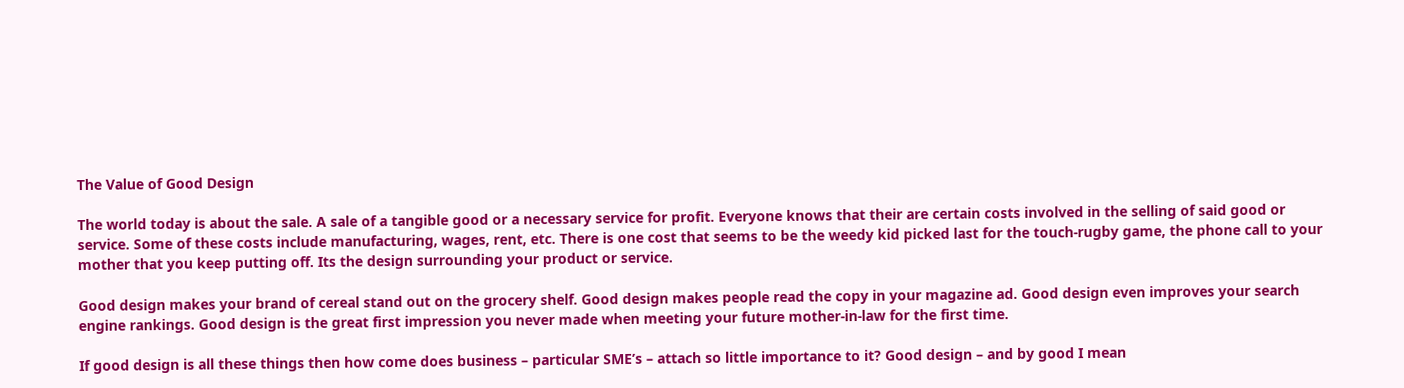The Value of Good Design

The world today is about the sale. A sale of a tangible good or a necessary service for profit. Everyone knows that their are certain costs involved in the selling of said good or service. Some of these costs include manufacturing, wages, rent, etc. There is one cost that seems to be the weedy kid picked last for the touch-rugby game, the phone call to your mother that you keep putting off. Its the design surrounding your product or service.

Good design makes your brand of cereal stand out on the grocery shelf. Good design makes people read the copy in your magazine ad. Good design even improves your search engine rankings. Good design is the great first impression you never made when meeting your future mother-in-law for the first time.

If good design is all these things then how come does business – particular SME’s – attach so little importance to it? Good design – and by good I mean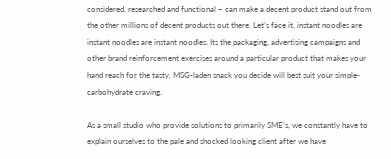considered, researched and functional – can make a decent product stand out from the other millions of decent products out there. Let’s face it, instant noodles are instant noodles are instant noodles. Its the packaging, advertising campaigns and other brand reinforcement exercises around a particular product that makes your hand reach for the tasty, MSG-laden snack you decide will best suit your simple-carbohydrate craving.

As a small studio who provide solutions to primarily SME’s, we constantly have to explain ourselves to the pale and shocked looking client after we have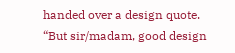handed over a design quote. “But sir/madam, good design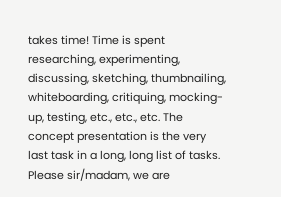takes time! Time is spent researching, experimenting, discussing, sketching, thumbnailing, whiteboarding, critiquing, mocking-up, testing, etc., etc., etc. The concept presentation is the very last task in a long, long list of tasks. Please sir/madam, we are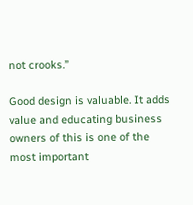not crooks.”

Good design is valuable. It adds value and educating business owners of this is one of the most important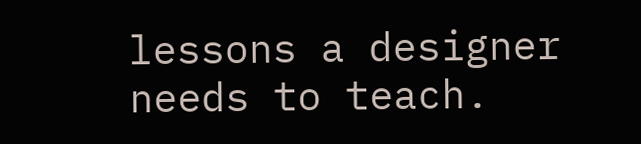lessons a designer needs to teach.